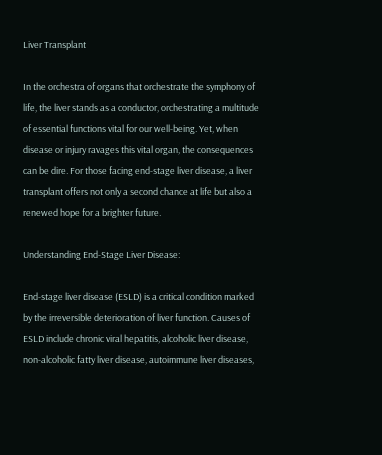Liver Transplant

In the orchestra of organs that orchestrate the symphony of life, the liver stands as a conductor, orchestrating a multitude of essential functions vital for our well-being. Yet, when disease or injury ravages this vital organ, the consequences can be dire. For those facing end-stage liver disease, a liver transplant offers not only a second chance at life but also a renewed hope for a brighter future.

Understanding End-Stage Liver Disease:

End-stage liver disease (ESLD) is a critical condition marked by the irreversible deterioration of liver function. Causes of ESLD include chronic viral hepatitis, alcoholic liver disease, non-alcoholic fatty liver disease, autoimmune liver diseases,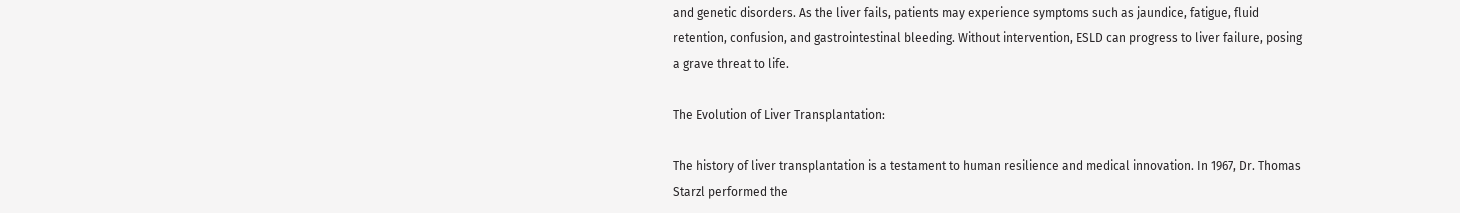and genetic disorders. As the liver fails, patients may experience symptoms such as jaundice, fatigue, fluid retention, confusion, and gastrointestinal bleeding. Without intervention, ESLD can progress to liver failure, posing a grave threat to life.

The Evolution of Liver Transplantation:

The history of liver transplantation is a testament to human resilience and medical innovation. In 1967, Dr. Thomas Starzl performed the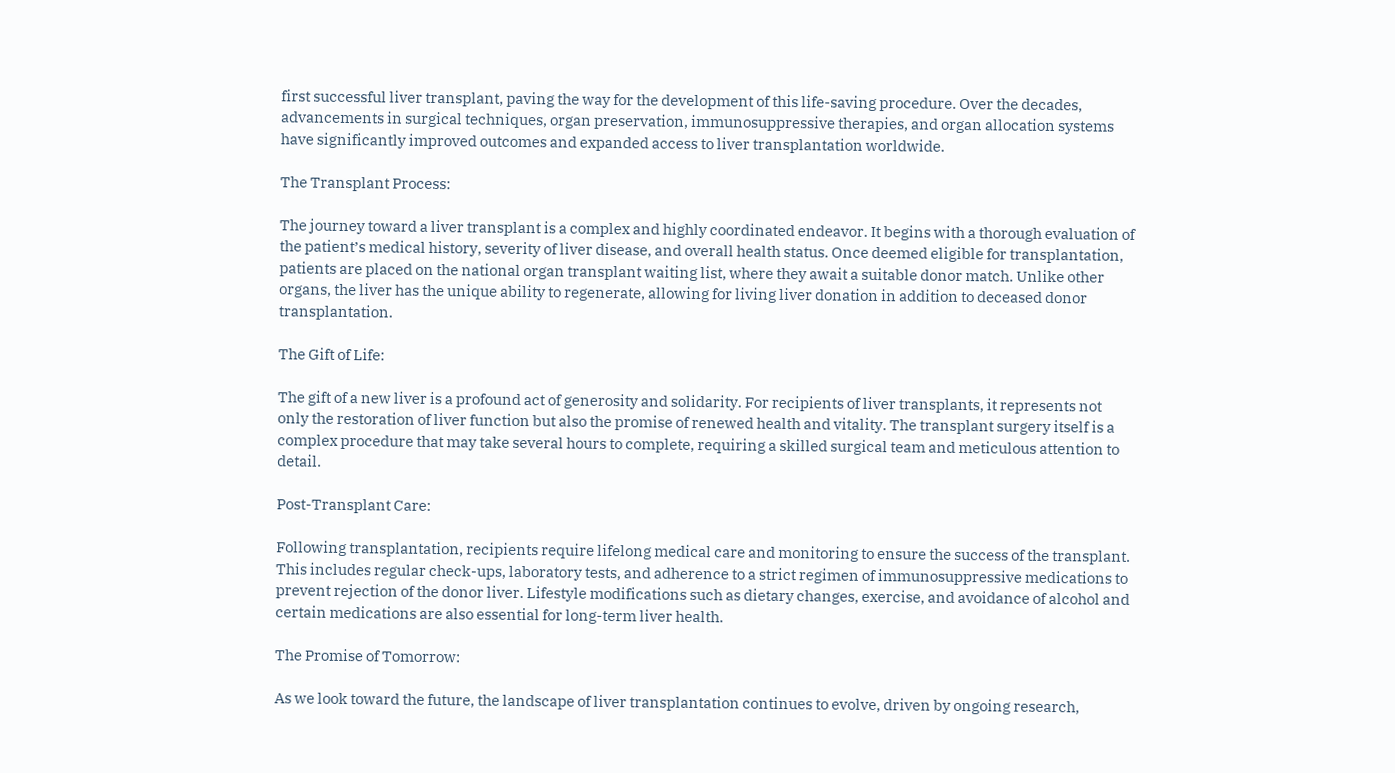first successful liver transplant, paving the way for the development of this life-saving procedure. Over the decades, advancements in surgical techniques, organ preservation, immunosuppressive therapies, and organ allocation systems have significantly improved outcomes and expanded access to liver transplantation worldwide.

The Transplant Process:

The journey toward a liver transplant is a complex and highly coordinated endeavor. It begins with a thorough evaluation of the patient’s medical history, severity of liver disease, and overall health status. Once deemed eligible for transplantation, patients are placed on the national organ transplant waiting list, where they await a suitable donor match. Unlike other organs, the liver has the unique ability to regenerate, allowing for living liver donation in addition to deceased donor transplantation.

The Gift of Life:

The gift of a new liver is a profound act of generosity and solidarity. For recipients of liver transplants, it represents not only the restoration of liver function but also the promise of renewed health and vitality. The transplant surgery itself is a complex procedure that may take several hours to complete, requiring a skilled surgical team and meticulous attention to detail.

Post-Transplant Care:

Following transplantation, recipients require lifelong medical care and monitoring to ensure the success of the transplant. This includes regular check-ups, laboratory tests, and adherence to a strict regimen of immunosuppressive medications to prevent rejection of the donor liver. Lifestyle modifications such as dietary changes, exercise, and avoidance of alcohol and certain medications are also essential for long-term liver health.

The Promise of Tomorrow:

As we look toward the future, the landscape of liver transplantation continues to evolve, driven by ongoing research,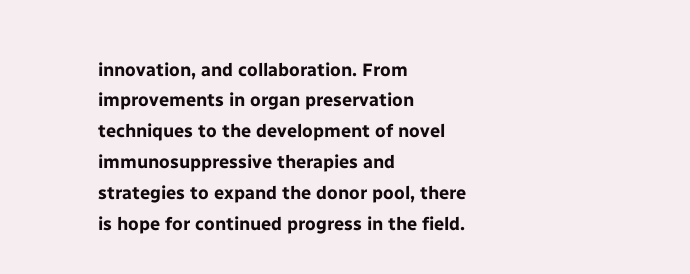innovation, and collaboration. From improvements in organ preservation techniques to the development of novel immunosuppressive therapies and strategies to expand the donor pool, there is hope for continued progress in the field.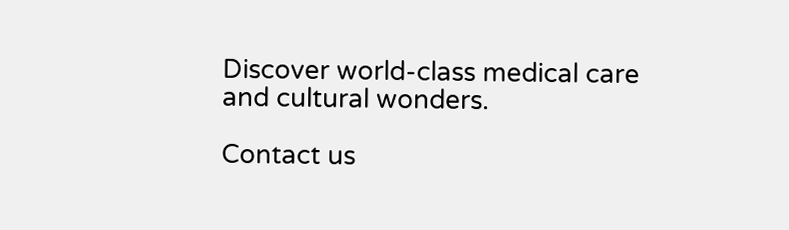Discover world-class medical care and cultural wonders.

Contact us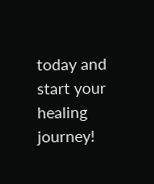today and start your healing journey!